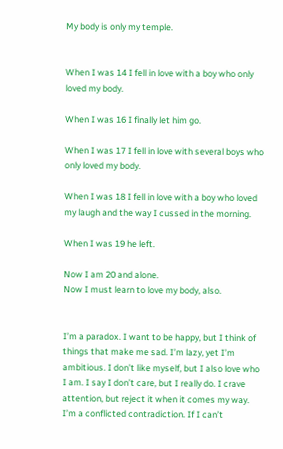My body is only my temple.


When I was 14 I fell in love with a boy who only loved my body.

When I was 16 I finally let him go.

When I was 17 I fell in love with several boys who only loved my body.

When I was 18 I fell in love with a boy who loved my laugh and the way I cussed in the morning.

When I was 19 he left.

Now I am 20 and alone.
Now I must learn to love my body, also.


I’m a paradox. I want to be happy, but I think of things that make me sad. I’m lazy, yet I’m ambitious. I don’t like myself, but I also love who I am. I say I don’t care, but I really do. I crave attention, but reject it when it comes my way. I’m a conflicted contradiction. If I can’t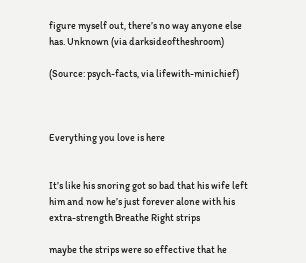figure myself out, there’s no way anyone else has. Unknown (via darksideoftheshroom)

(Source: psych-facts, via lifewith-minichief)



Everything you love is here


It’s like his snoring got so bad that his wife left him and now he’s just forever alone with his extra-strength Breathe Right strips

maybe the strips were so effective that he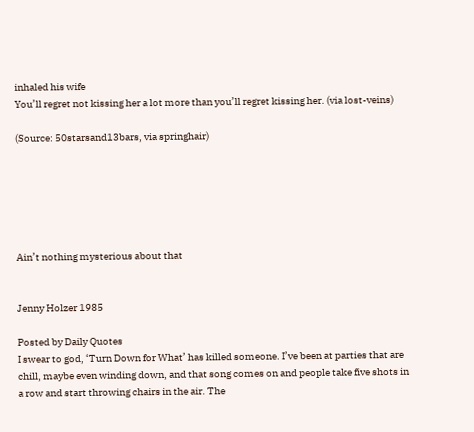inhaled his wife
You’ll regret not kissing her a lot more than you’ll regret kissing her. (via lost-veins)

(Source: 50starsand13bars, via springhair)






Ain’t nothing mysterious about that


Jenny Holzer 1985

Posted by Daily Quotes
I swear to god, ‘Turn Down for What’ has killed someone. I’ve been at parties that are chill, maybe even winding down, and that song comes on and people take five shots in a row and start throwing chairs in the air. The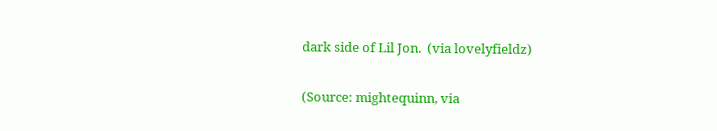dark side of Lil Jon.  (via lovelyfieldz)

(Source: mightequinn, via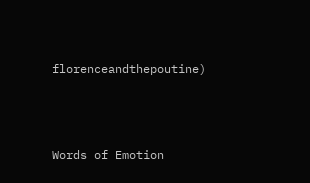florenceandthepoutine)



Words of Emotion